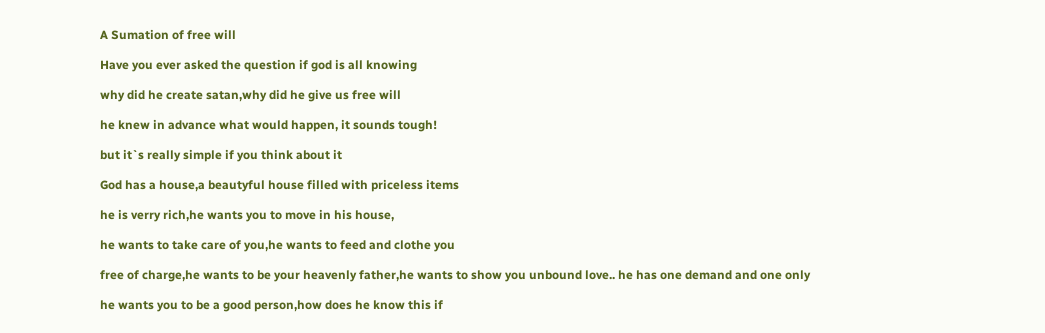A Sumation of free will

Have you ever asked the question if god is all knowing

why did he create satan,why did he give us free will

he knew in advance what would happen, it sounds tough!

but it`s really simple if you think about it

God has a house,a beautyful house filled with priceless items

he is verry rich,he wants you to move in his house,

he wants to take care of you,he wants to feed and clothe you

free of charge,he wants to be your heavenly father,he wants to show you unbound love.. he has one demand and one only

he wants you to be a good person,how does he know this if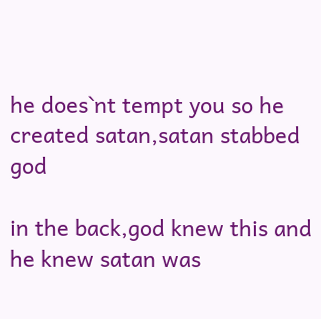he does`nt tempt you so he created satan,satan stabbed god

in the back,god knew this and he knew satan was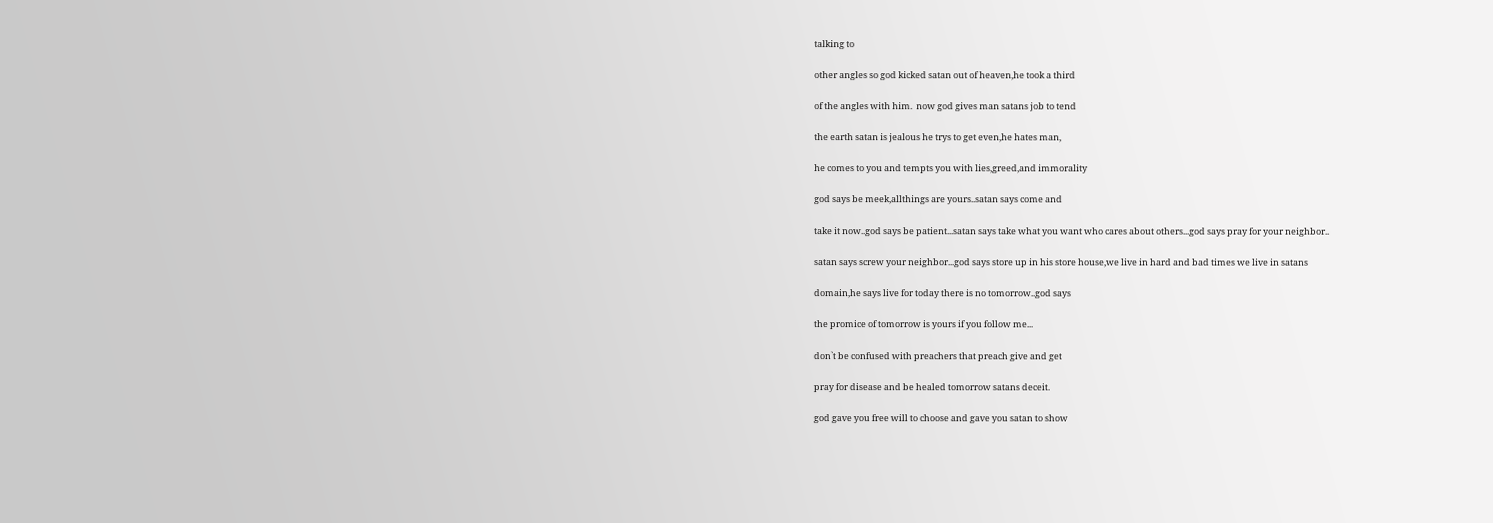talking to

other angles so god kicked satan out of heaven,he took a third

of the angles with him.  now god gives man satans job to tend

the earth satan is jealous he trys to get even,he hates man,

he comes to you and tempts you with lies,greed,and immorality

god says be meek,allthings are yours..satan says come and

take it now..god says be patient...satan says take what you want who cares about others...god says pray for your neighbor..

satan says screw your neighbor...god says store up in his store house,we live in hard and bad times we live in satans

domain,he says live for today there is no tomorrow..god says

the promice of tomorrow is yours if you follow me...

don`t be confused with preachers that preach give and get

pray for disease and be healed tomorrow satans deceit.

god gave you free will to choose and gave you satan to show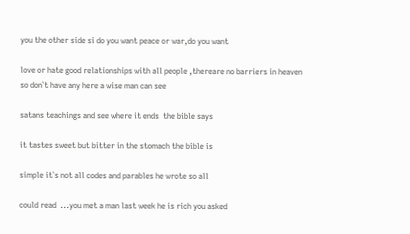you the other side si do you want peace or war,do you want

love or hate good relationships with all people ,thereare no barriers in heaven so don`t have any here a wise man can see

satans teachings and see where it ends  the bible says

it tastes sweet but bitter in the stomach the bible is

simple it`s not all codes and parables he wrote so all

could read  ...you met a man last week he is rich you asked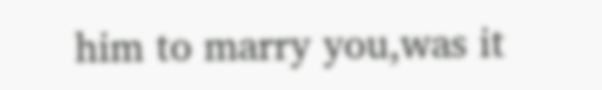him to marry you,was it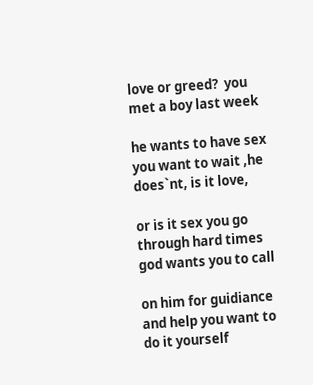love or greed?  you met a boy last week

he wants to have sex you want to wait ,he does`nt, is it love,

or is it sex you go through hard times god wants you to call

on him for guidiance and help you want to do it yourself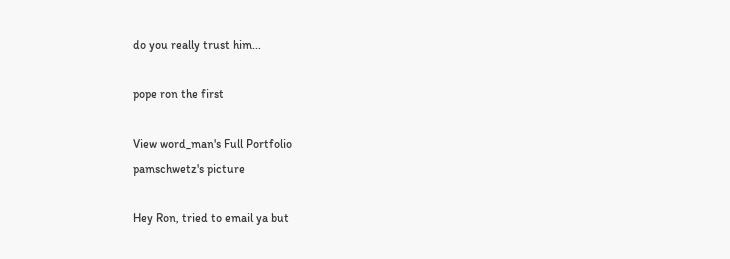do you really trust him...

pope ron the first

View word_man's Full Portfolio
pamschwetz's picture

Hey Ron, tried to email ya but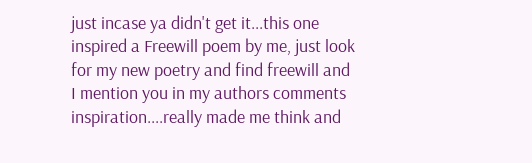just incase ya didn't get it...this one inspired a Freewill poem by me, just look for my new poetry and find freewill and I mention you in my authors comments inspiration....really made me think and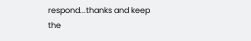respond...thanks and keep the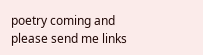poetry coming and please send me links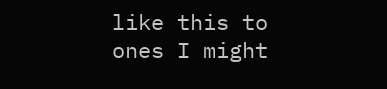like this to ones I might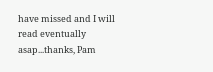have missed and I will read eventually asap...thanks, Pam